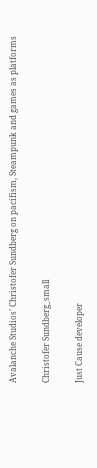Avalanche Studios’ Christofer Sundberg on pacifism, Steampunk and games as platforms

Christofer Sundberg_small

Just Cause developer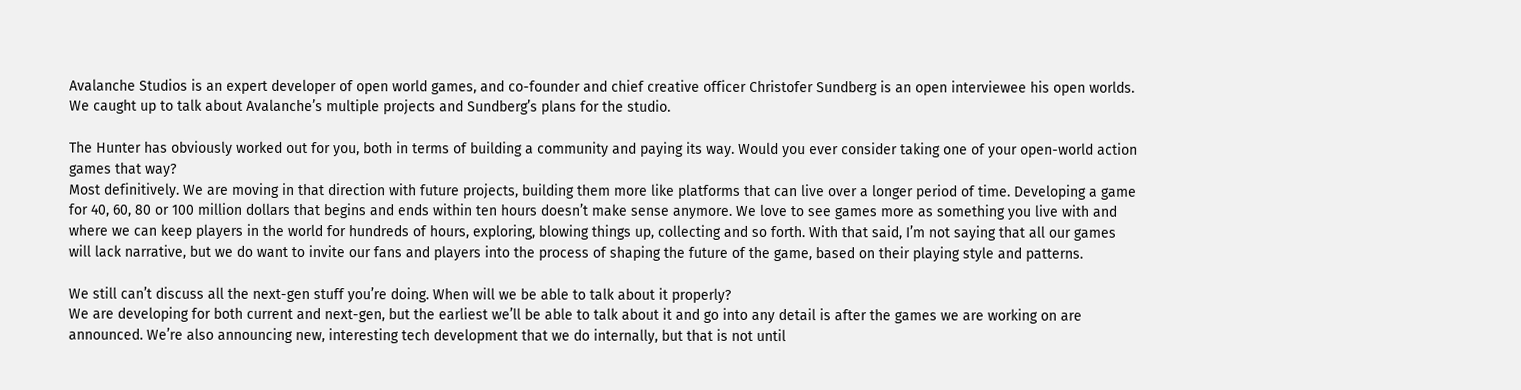Avalanche Studios is an expert developer of open world games, and co-founder and chief creative officer Christofer Sundberg is an open interviewee his open worlds. We caught up to talk about Avalanche’s multiple projects and Sundberg’s plans for the studio.

The Hunter has obviously worked out for you, both in terms of building a community and paying its way. Would you ever consider taking one of your open-world action games that way?
Most definitively. We are moving in that direction with future projects, building them more like platforms that can live over a longer period of time. Developing a game for 40, 60, 80 or 100 million dollars that begins and ends within ten hours doesn’t make sense anymore. We love to see games more as something you live with and where we can keep players in the world for hundreds of hours, exploring, blowing things up, collecting and so forth. With that said, I’m not saying that all our games will lack narrative, but we do want to invite our fans and players into the process of shaping the future of the game, based on their playing style and patterns.

We still can’t discuss all the next-gen stuff you’re doing. When will we be able to talk about it properly?
We are developing for both current and next-gen, but the earliest we’ll be able to talk about it and go into any detail is after the games we are working on are announced. We’re also announcing new, interesting tech development that we do internally, but that is not until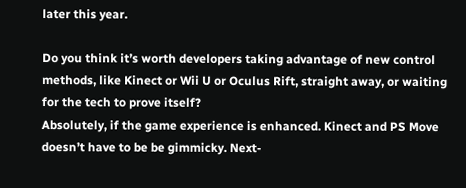later this year.

Do you think it’s worth developers taking advantage of new control methods, like Kinect or Wii U or Oculus Rift, straight away, or waiting for the tech to prove itself?
Absolutely, if the game experience is enhanced. Kinect and PS Move doesn’t have to be be gimmicky. Next-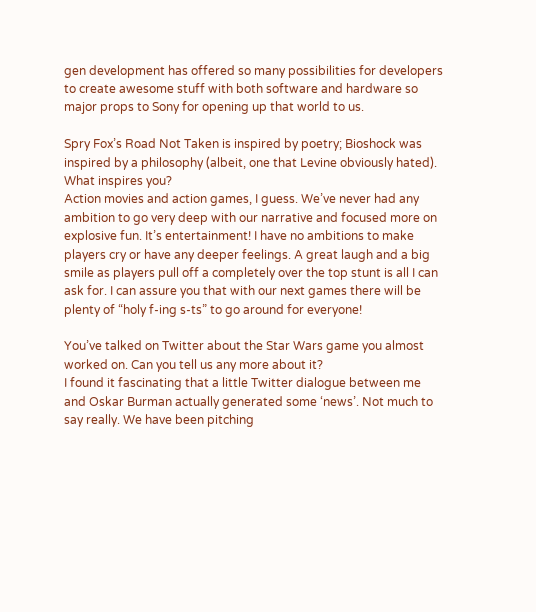gen development has offered so many possibilities for developers to create awesome stuff with both software and hardware so major props to Sony for opening up that world to us.

Spry Fox’s Road Not Taken is inspired by poetry; Bioshock was inspired by a philosophy (albeit, one that Levine obviously hated). What inspires you?
Action movies and action games, I guess. We’ve never had any ambition to go very deep with our narrative and focused more on explosive fun. It’s entertainment! I have no ambitions to make players cry or have any deeper feelings. A great laugh and a big smile as players pull off a completely over the top stunt is all I can ask for. I can assure you that with our next games there will be plenty of “holy f-ing s-ts” to go around for everyone!

You’ve talked on Twitter about the Star Wars game you almost worked on. Can you tell us any more about it?
I found it fascinating that a little Twitter dialogue between me and Oskar Burman actually generated some ‘news’. Not much to say really. We have been pitching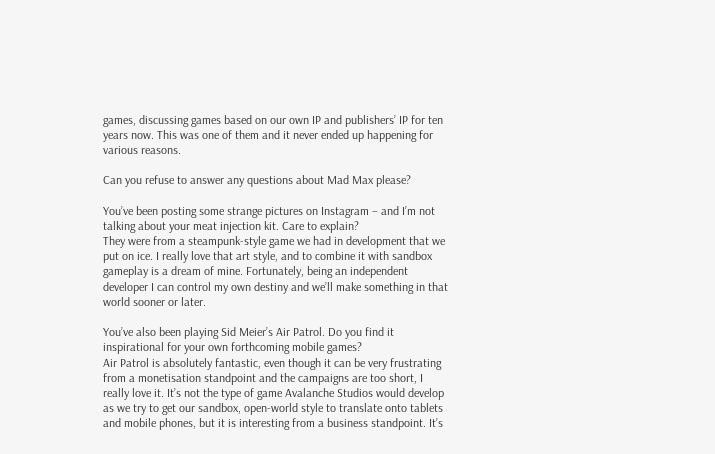games, discussing games based on our own IP and publishers’ IP for ten years now. This was one of them and it never ended up happening for various reasons.

Can you refuse to answer any questions about Mad Max please?

You’ve been posting some strange pictures on Instagram – and I’m not talking about your meat injection kit. Care to explain?
They were from a steampunk-style game we had in development that we put on ice. I really love that art style, and to combine it with sandbox gameplay is a dream of mine. Fortunately, being an independent developer I can control my own destiny and we’ll make something in that world sooner or later.

You’ve also been playing Sid Meier’s Air Patrol. Do you find it inspirational for your own forthcoming mobile games?
Air Patrol is absolutely fantastic, even though it can be very frustrating from a monetisation standpoint and the campaigns are too short, I really love it. It’s not the type of game Avalanche Studios would develop as we try to get our sandbox, open-world style to translate onto tablets and mobile phones, but it is interesting from a business standpoint. It’s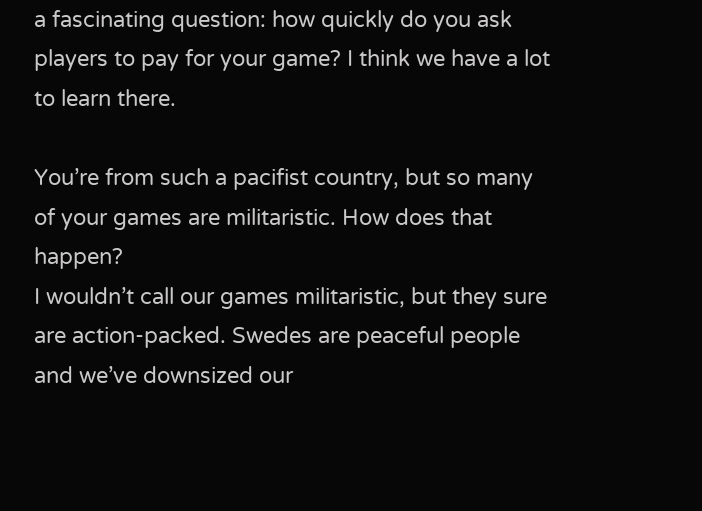a fascinating question: how quickly do you ask players to pay for your game? I think we have a lot to learn there.

You’re from such a pacifist country, but so many of your games are militaristic. How does that happen?
I wouldn’t call our games militaristic, but they sure are action-packed. Swedes are peaceful people and we’ve downsized our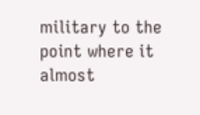military to the point where it almost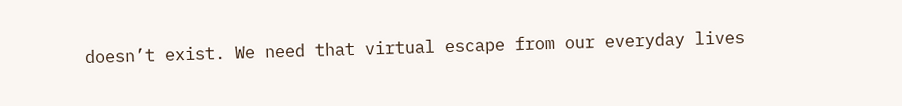doesn’t exist. We need that virtual escape from our everyday lives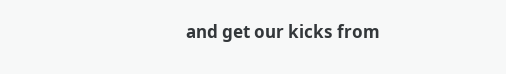and get our kicks from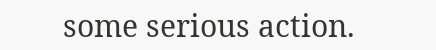some serious action.